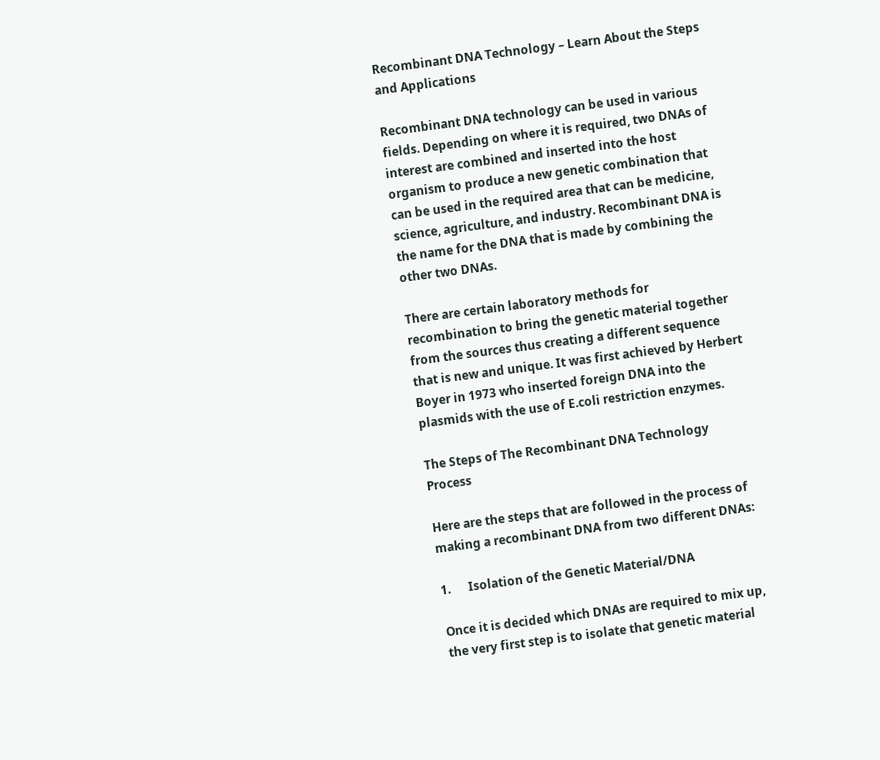Recombinant DNA Technology – Learn About the Steps and Applications

Recombinant DNA technology can be used in various fields. Depending on where it is required, two DNAs of interest are combined and inserted into the host organism to produce a new genetic combination that can be used in the required area that can be medicine, science, agriculture, and industry. Recombinant DNA is the name for the DNA that is made by combining the other two DNAs.

There are certain laboratory methods for recombination to bring the genetic material together from the sources thus creating a different sequence that is new and unique. It was first achieved by Herbert Boyer in 1973 who inserted foreign DNA into the plasmids with the use of E.coli restriction enzymes.

The Steps of The Recombinant DNA Technology Process

Here are the steps that are followed in the process of making a recombinant DNA from two different DNAs:

1.      Isolation of the Genetic Material/DNA

Once it is decided which DNAs are required to mix up, the very first step is to isolate that genetic material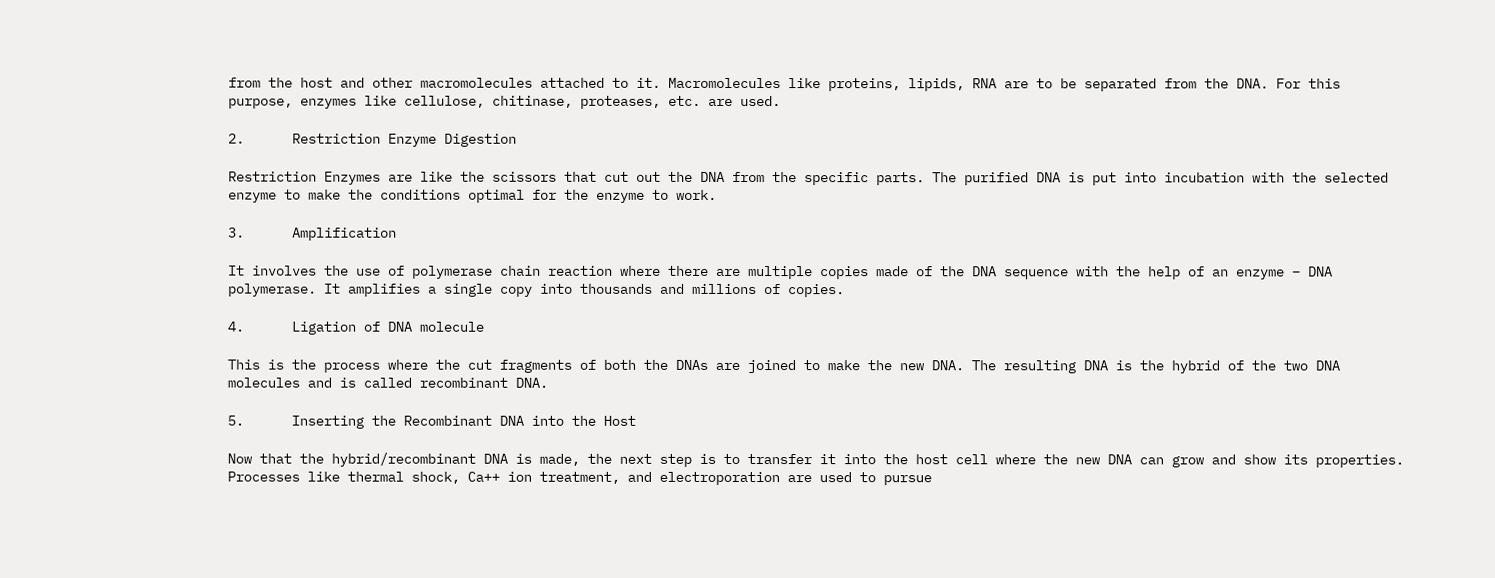from the host and other macromolecules attached to it. Macromolecules like proteins, lipids, RNA are to be separated from the DNA. For this purpose, enzymes like cellulose, chitinase, proteases, etc. are used.

2.      Restriction Enzyme Digestion

Restriction Enzymes are like the scissors that cut out the DNA from the specific parts. The purified DNA is put into incubation with the selected enzyme to make the conditions optimal for the enzyme to work.

3.      Amplification

It involves the use of polymerase chain reaction where there are multiple copies made of the DNA sequence with the help of an enzyme – DNA polymerase. It amplifies a single copy into thousands and millions of copies.

4.      Ligation of DNA molecule

This is the process where the cut fragments of both the DNAs are joined to make the new DNA. The resulting DNA is the hybrid of the two DNA molecules and is called recombinant DNA.

5.      Inserting the Recombinant DNA into the Host

Now that the hybrid/recombinant DNA is made, the next step is to transfer it into the host cell where the new DNA can grow and show its properties. Processes like thermal shock, Ca++ ion treatment, and electroporation are used to pursue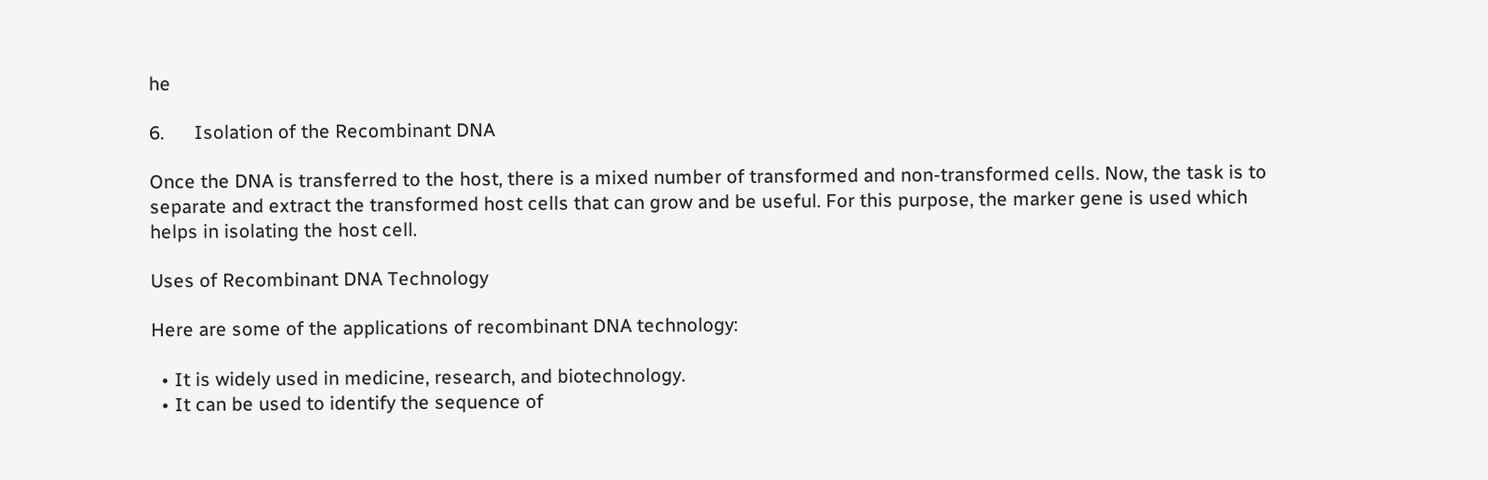he

6.      Isolation of the Recombinant DNA

Once the DNA is transferred to the host, there is a mixed number of transformed and non-transformed cells. Now, the task is to separate and extract the transformed host cells that can grow and be useful. For this purpose, the marker gene is used which helps in isolating the host cell.

Uses of Recombinant DNA Technology

Here are some of the applications of recombinant DNA technology:

  • It is widely used in medicine, research, and biotechnology.
  • It can be used to identify the sequence of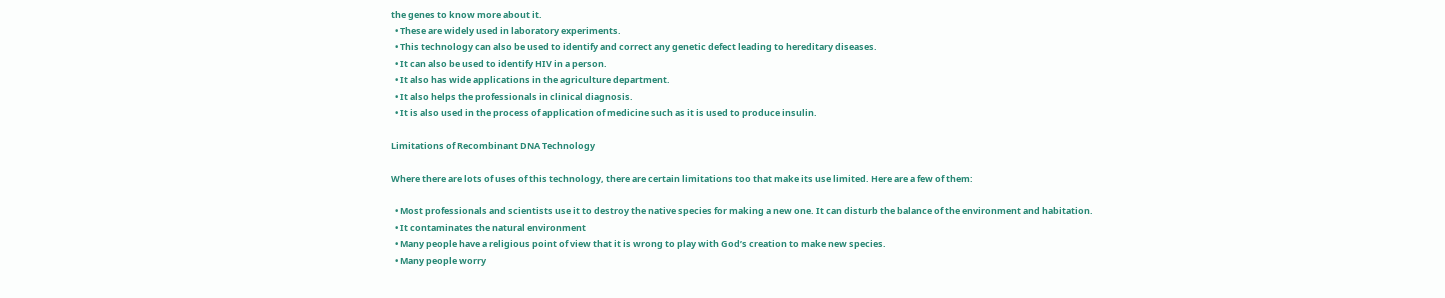the genes to know more about it.
  • These are widely used in laboratory experiments.
  • This technology can also be used to identify and correct any genetic defect leading to hereditary diseases.
  • It can also be used to identify HIV in a person.
  • It also has wide applications in the agriculture department.
  • It also helps the professionals in clinical diagnosis.
  • It is also used in the process of application of medicine such as it is used to produce insulin.

Limitations of Recombinant DNA Technology

Where there are lots of uses of this technology, there are certain limitations too that make its use limited. Here are a few of them:

  • Most professionals and scientists use it to destroy the native species for making a new one. It can disturb the balance of the environment and habitation.
  • It contaminates the natural environment
  • Many people have a religious point of view that it is wrong to play with God’s creation to make new species.
  • Many people worry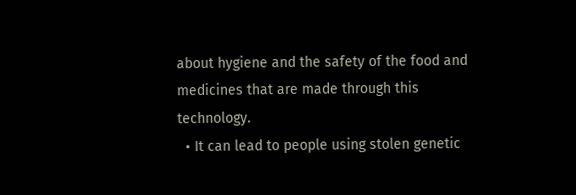about hygiene and the safety of the food and medicines that are made through this technology.
  • It can lead to people using stolen genetic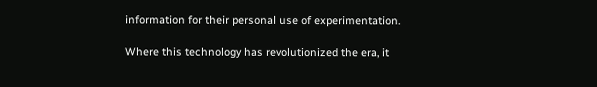information for their personal use of experimentation.

Where this technology has revolutionized the era, it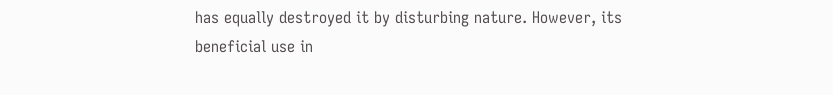has equally destroyed it by disturbing nature. However, its beneficial use in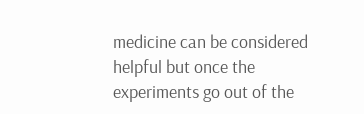medicine can be considered helpful but once the experiments go out of the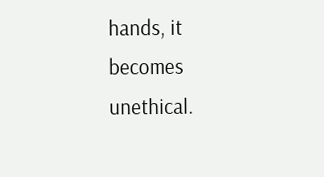hands, it becomes unethical.